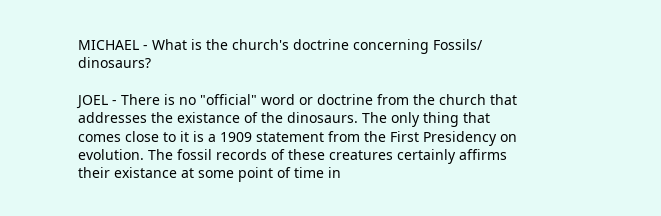MICHAEL - What is the church's doctrine concerning Fossils/ dinosaurs?

JOEL - There is no "official" word or doctrine from the church that addresses the existance of the dinosaurs. The only thing that comes close to it is a 1909 statement from the First Presidency on evolution. The fossil records of these creatures certainly affirms their existance at some point of time in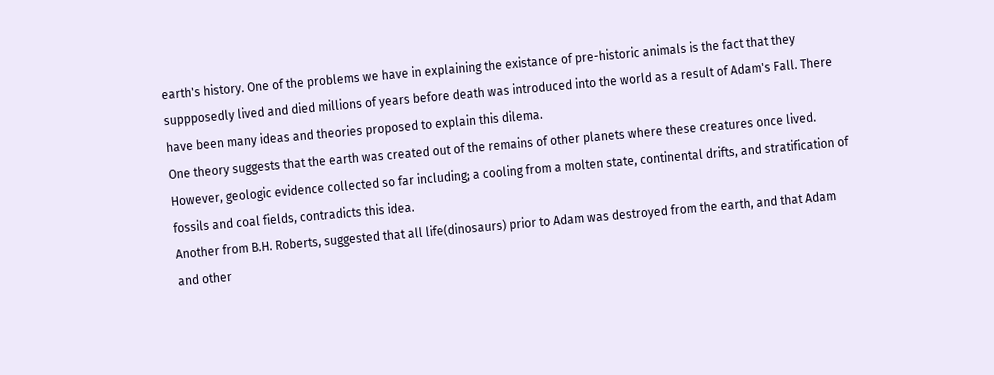earth's history. One of the problems we have in explaining the existance of pre-historic animals is the fact that they suppposedly lived and died millions of years before death was introduced into the world as a result of Adam's Fall. There have been many ideas and theories proposed to explain this dilema.
One theory suggests that the earth was created out of the remains of other planets where these creatures once lived. However, geologic evidence collected so far including; a cooling from a molten state, continental drifts, and stratification of fossils and coal fields, contradicts this idea.
Another from B.H. Roberts, suggested that all life(dinosaurs) prior to Adam was destroyed from the earth, and that Adam and other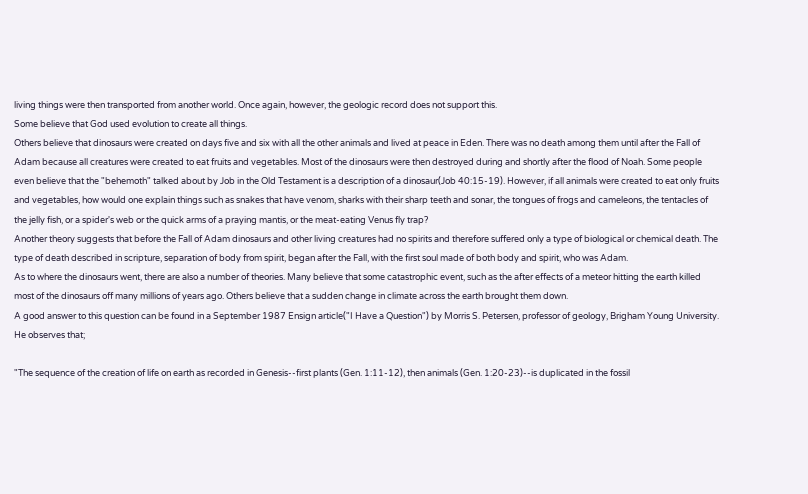living things were then transported from another world. Once again, however, the geologic record does not support this.
Some believe that God used evolution to create all things.
Others believe that dinosaurs were created on days five and six with all the other animals and lived at peace in Eden. There was no death among them until after the Fall of Adam because all creatures were created to eat fruits and vegetables. Most of the dinosaurs were then destroyed during and shortly after the flood of Noah. Some people even believe that the "behemoth" talked about by Job in the Old Testament is a description of a dinosaur(Job 40:15-19). However, if all animals were created to eat only fruits and vegetables, how would one explain things such as snakes that have venom, sharks with their sharp teeth and sonar, the tongues of frogs and cameleons, the tentacles of the jelly fish, or a spider's web or the quick arms of a praying mantis, or the meat-eating Venus fly trap?
Another theory suggests that before the Fall of Adam dinosaurs and other living creatures had no spirits and therefore suffered only a type of biological or chemical death. The type of death described in scripture, separation of body from spirit, began after the Fall, with the first soul made of both body and spirit, who was Adam.
As to where the dinosaurs went, there are also a number of theories. Many believe that some catastrophic event, such as the after effects of a meteor hitting the earth killed most of the dinosaurs off many millions of years ago. Others believe that a sudden change in climate across the earth brought them down.
A good answer to this question can be found in a September 1987 Ensign article("I Have a Question") by Morris S. Petersen, professor of geology, Brigham Young University.
He observes that;

"The sequence of the creation of life on earth as recorded in Genesis--first plants (Gen. 1:11-12), then animals (Gen. 1:20-23)--is duplicated in the fossil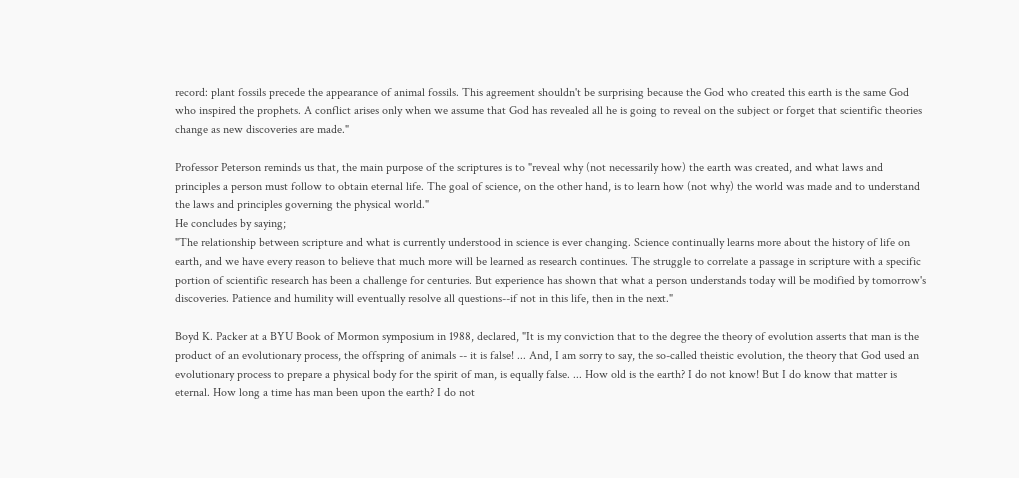record: plant fossils precede the appearance of animal fossils. This agreement shouldn't be surprising because the God who created this earth is the same God who inspired the prophets. A conflict arises only when we assume that God has revealed all he is going to reveal on the subject or forget that scientific theories change as new discoveries are made."

Professor Peterson reminds us that, the main purpose of the scriptures is to "reveal why (not necessarily how) the earth was created, and what laws and principles a person must follow to obtain eternal life. The goal of science, on the other hand, is to learn how (not why) the world was made and to understand the laws and principles governing the physical world."
He concludes by saying;
"The relationship between scripture and what is currently understood in science is ever changing. Science continually learns more about the history of life on earth, and we have every reason to believe that much more will be learned as research continues. The struggle to correlate a passage in scripture with a specific portion of scientific research has been a challenge for centuries. But experience has shown that what a person understands today will be modified by tomorrow's discoveries. Patience and humility will eventually resolve all questions--if not in this life, then in the next."

Boyd K. Packer at a BYU Book of Mormon symposium in 1988, declared, "It is my conviction that to the degree the theory of evolution asserts that man is the product of an evolutionary process, the offspring of animals -- it is false! ... And, I am sorry to say, the so-called theistic evolution, the theory that God used an evolutionary process to prepare a physical body for the spirit of man, is equally false. ... How old is the earth? I do not know! But I do know that matter is eternal. How long a time has man been upon the earth? I do not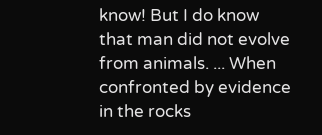know! But I do know that man did not evolve from animals. ... When confronted by evidence in the rocks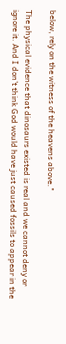below, rely on the witness of the heavens above."

The physical evidence that dinosaurs existed is real and we cannot deny or ignore it. And I don't think God would have just caused fossils to appear in the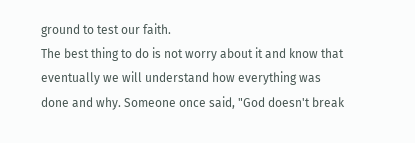ground to test our faith.
The best thing to do is not worry about it and know that eventually we will understand how everything was done and why. Someone once said, "God doesn't break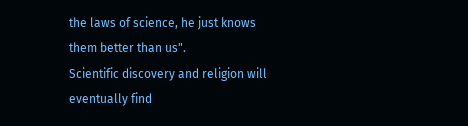the laws of science, he just knows them better than us".
Scientific discovery and religion will eventually find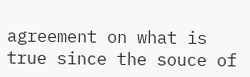agreement on what is true since the souce of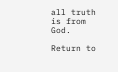all truth is from God.

Return to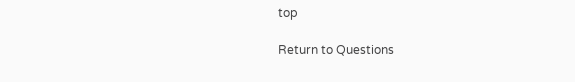top

Return to Questions